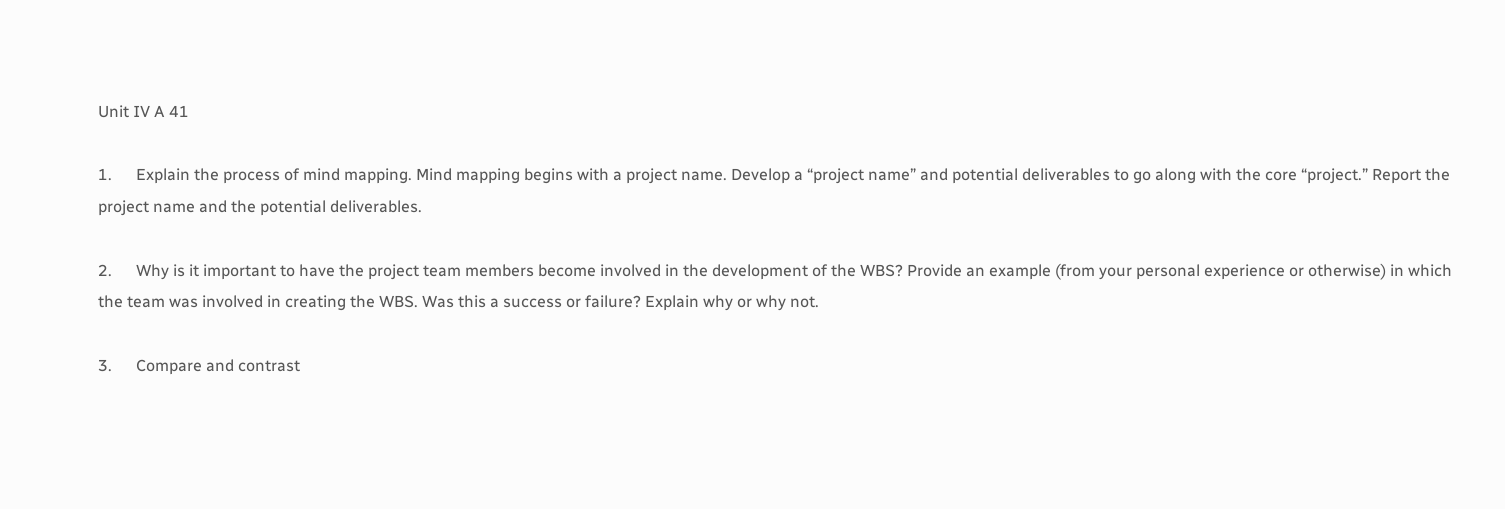Unit IV A 41

1.      Explain the process of mind mapping. Mind mapping begins with a project name. Develop a “project name” and potential deliverables to go along with the core “project.” Report the project name and the potential deliverables.

2.      Why is it important to have the project team members become involved in the development of the WBS? Provide an example (from your personal experience or otherwise) in which the team was involved in creating the WBS. Was this a success or failure? Explain why or why not.

3.      Compare and contrast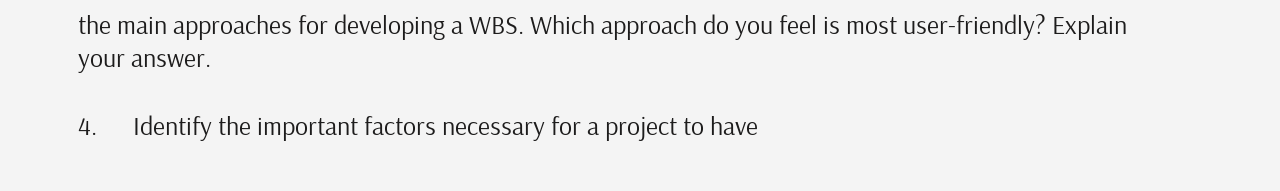the main approaches for developing a WBS. Which approach do you feel is most user-friendly? Explain your answer.

4.      Identify the important factors necessary for a project to have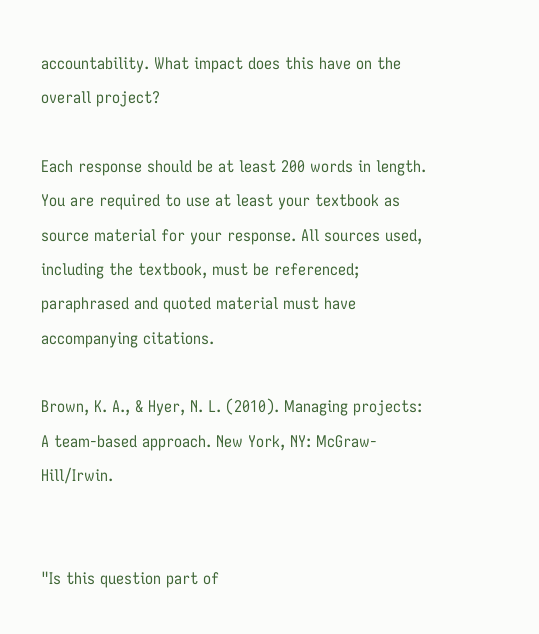accountability. What impact does this have on the overall project?

Each response should be at least 200 words in length. You are required to use at least your textbook as source material for your response. All sources used, including the textbook, must be referenced; paraphrased and quoted material must have accompanying citations.

Brown, K. A., & Hyer, N. L. (2010). Managing projects: A team-based approach. New York, NY: McGraw-Hill/Irwin.


"Is this question part of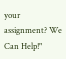your assignment? We Can Help!"